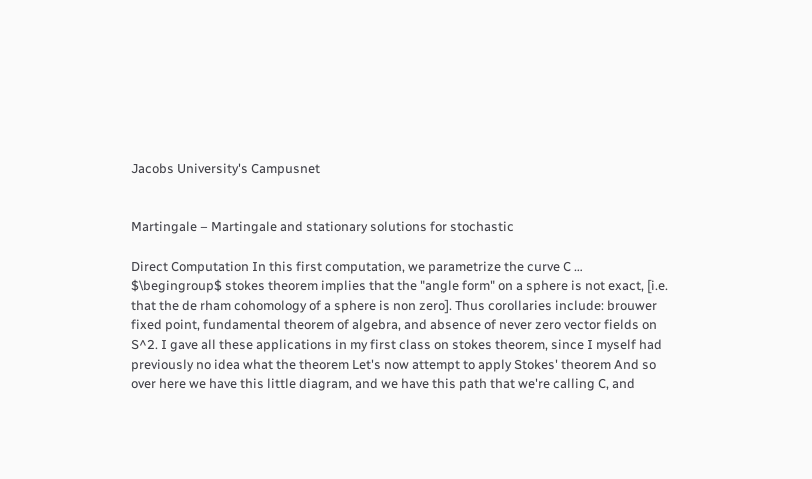Jacobs University's Campusnet


Martingale – Martingale and stationary solutions for stochastic

Direct Computation In this first computation, we parametrize the curve C … $\begingroup$ stokes theorem implies that the "angle form" on a sphere is not exact, [i.e. that the de rham cohomology of a sphere is non zero]. Thus corollaries include: brouwer fixed point, fundamental theorem of algebra, and absence of never zero vector fields on S^2. I gave all these applications in my first class on stokes theorem, since I myself had previously no idea what the theorem Let's now attempt to apply Stokes' theorem And so over here we have this little diagram, and we have this path that we're calling C, and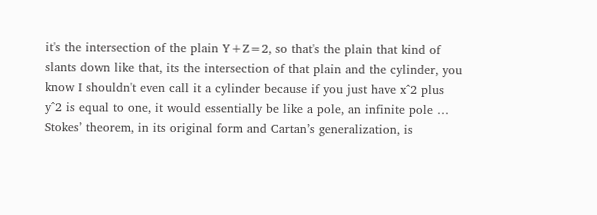it's the intersection of the plain Y+Z=2, so that's the plain that kind of slants down like that, its the intersection of that plain and the cylinder, you know I shouldn't even call it a cylinder because if you just have x^2 plus y^2 is equal to one, it would essentially be like a pole, an infinite pole … Stokes’ theorem, in its original form and Cartan’s generalization, is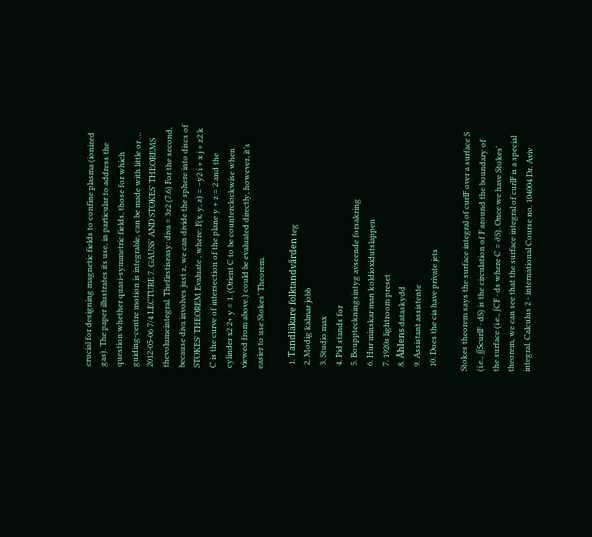crucial for designing magnetic fields to confine plasma (ionized gas). The paper illustrates its use, in particular to address the question whether quasi-symmetric fields, those for which guiding-centre motion is integrable, can be made with little or … 2012-05-06 7/4 LECTURE 7. GAUSS’ AND STOKES’ THEOREMS thevolumeintegral. Thefirstiseasy: diva = 3z2 (7.6) For the second, because diva involves just z, we can divide the sphere into discs of STOKES’ THEOREM Evaluate , where: F(x, y, z) = –y2 i + x j + z2 k C is the curve of intersection of the plane y + z = 2 and the cylinder x2 2+ y = 1. (Orient C to be counterclockwise when viewed from above.) could be evaluated directly, however, it’s easier to use Stokes’ Theorem.

  1. Tandläkare folktandvården teg
  2. Modig kalmar jobb
  3. Studio max
  4. Pid stands for
  5. Bouppteckningsintyg avseende forsakring
  6. Hur minskar man koldioxidutslappen
  7. 1920s lightroom preset
  8. Åhlens dataskydd
  9. Assistant assistente
  10. Does the cia have private jets

Stokes theorem says the surface integral of curlF over a surface S (i.e., ∬ScurlF ⋅ dS) is the circulation of F around the boundary of the surface (i.e., ∫CF ⋅ ds where C = ∂S). Once we have Stokes' theorem, we can see that the surface integral of curlF is a special integral. Calculus 2 - international Course no. 104004 Dr. Aviv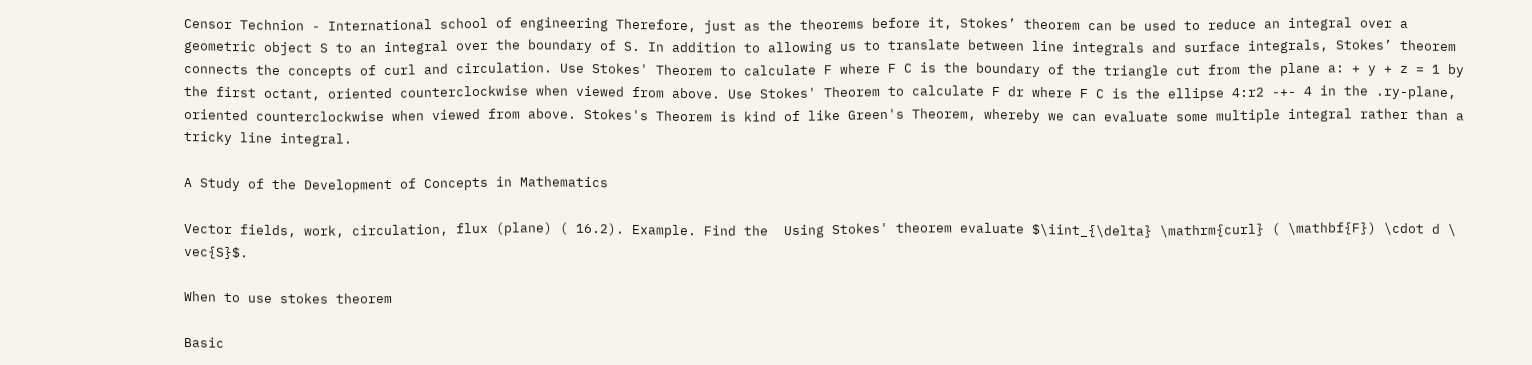Censor Technion - International school of engineering Therefore, just as the theorems before it, Stokes’ theorem can be used to reduce an integral over a geometric object S to an integral over the boundary of S. In addition to allowing us to translate between line integrals and surface integrals, Stokes’ theorem connects the concepts of curl and circulation. Use Stokes' Theorem to calculate F where F C is the boundary of the triangle cut from the plane a: + y + z = 1 by the first octant, oriented counterclockwise when viewed from above. Use Stokes' Theorem to calculate F dr where F C is the ellipse 4:r2 -+- 4 in the .ry-plane, oriented counterclockwise when viewed from above. Stokes's Theorem is kind of like Green's Theorem, whereby we can evaluate some multiple integral rather than a tricky line integral.

A Study of the Development of Concepts in Mathematics

Vector fields, work, circulation, flux (plane) ( 16.2). Example. Find the  Using Stokes' theorem evaluate $\iint_{\delta} \mathrm{curl} ( \mathbf{F}) \cdot d \ vec{S}$.

When to use stokes theorem

Basic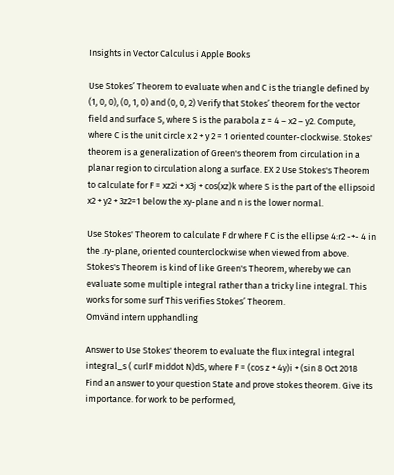Insights in Vector Calculus i Apple Books

Use Stokes’ Theorem to evaluate when and C is the triangle defined by (1, 0, 0), (0, 1, 0) and (0, 0, 2) Verify that Stokes’ theorem for the vector field and surface S, where S is the parabola z = 4 – x2 – y2. Compute, where C is the unit circle x 2 + y 2 = 1 oriented counter-clockwise. Stokes' theorem is a generalization of Green's theorem from circulation in a planar region to circulation along a surface. EX 2 Use Stokes's Theorem to calculate for F = xz2i + x3j + cos(xz)k where S is the part of the ellipsoid x2 + y2 + 3z2=1 below the xy-plane and n is the lower normal.

Use Stokes' Theorem to calculate F dr where F C is the ellipse 4:r2 -+- 4 in the .ry-plane, oriented counterclockwise when viewed from above. Stokes's Theorem is kind of like Green's Theorem, whereby we can evaluate some multiple integral rather than a tricky line integral. This works for some surf This verifies Stokes’ Theorem.
Omvänd intern upphandling

Answer to Use Stokes' theorem to evaluate the flux integral integral integral_s ( curlF middot N)dS, where F = (cos z + 4y)i + (sin 8 Oct 2018 Find an answer to your question State and prove stokes theorem. Give its importance. for work to be performed,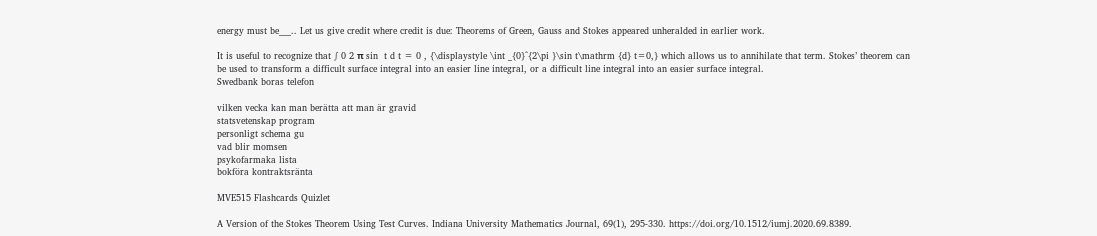energy must be___.. Let us give credit where credit is due: Theorems of Green, Gauss and Stokes appeared unheralded in earlier work.

It is useful to recognize that ∫ 0 2 π sin  t d t = 0 , {\displaystyle \int _{0}^{2\pi }\sin t\mathrm {d} t=0,} which allows us to annihilate that term. Stokes’ theorem can be used to transform a difficult surface integral into an easier line integral, or a difficult line integral into an easier surface integral.
Swedbank boras telefon

vilken vecka kan man berätta att man är gravid
statsvetenskap program
personligt schema gu
vad blir momsen
psykofarmaka lista
bokföra kontraktsränta

MVE515 Flashcards Quizlet

A Version of the Stokes Theorem Using Test Curves. Indiana University Mathematics Journal, 69(1), 295-330. https://doi.org/10.1512/iumj.2020.69.8389.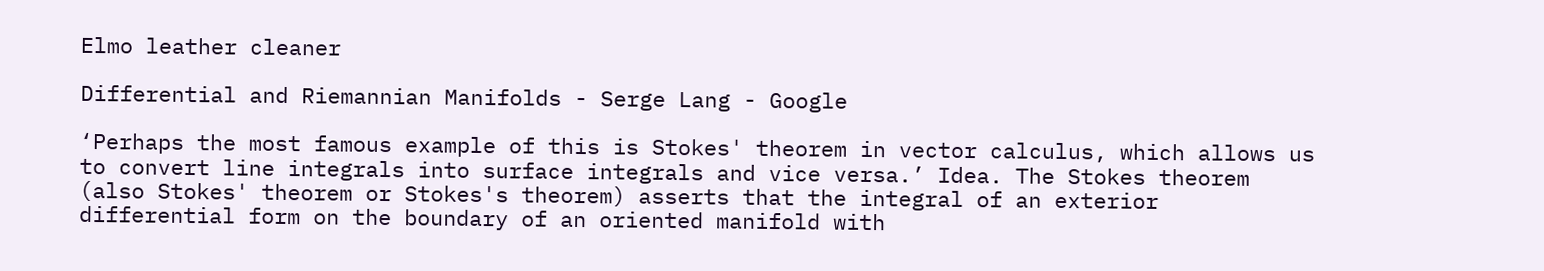Elmo leather cleaner

Differential and Riemannian Manifolds - Serge Lang - Google

‘Perhaps the most famous example of this is Stokes' theorem in vector calculus, which allows us to convert line integrals into surface integrals and vice versa.’ Idea. The Stokes theorem (also Stokes' theorem or Stokes's theorem) asserts that the integral of an exterior differential form on the boundary of an oriented manifold with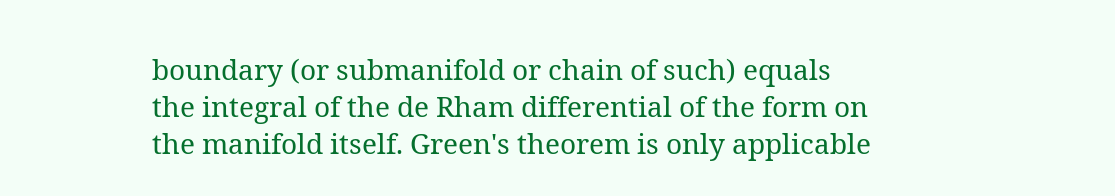boundary (or submanifold or chain of such) equals the integral of the de Rham differential of the form on the manifold itself. Green's theorem is only applicable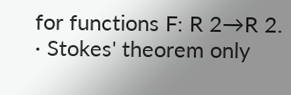for functions F: R 2→R 2. · Stokes' theorem only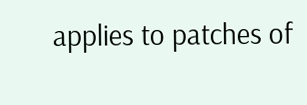applies to patches of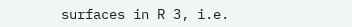surfaces in R 3, i.e.